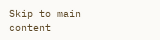Skip to main content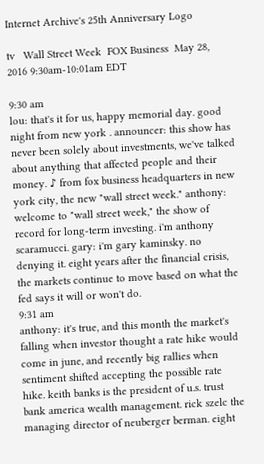Internet Archive's 25th Anniversary Logo

tv   Wall Street Week  FOX Business  May 28, 2016 9:30am-10:01am EDT

9:30 am
lou: that's it for us, happy memorial day. good night from new york . announcer: this show has never been solely about investments, we've talked about anything that affected people and their money. ♪ from fox business headquarters in new york city, the new "wall street week." anthony: welcome to "wall street week," the show of record for long-term investing. i'm anthony scaramucci. gary: i'm gary kaminsky. no denying it. eight years after the financial crisis, the markets continue to move based on what the fed says it will or won't do.
9:31 am
anthony: it's true, and this month the market's falling when investor thought a rate hike would come in june, and recently big rallies when sentiment shifted accepting the possible rate hike. keith banks is the president of u.s. trust bank america wealth management. rick szelc the managing director of neuberger berman. eight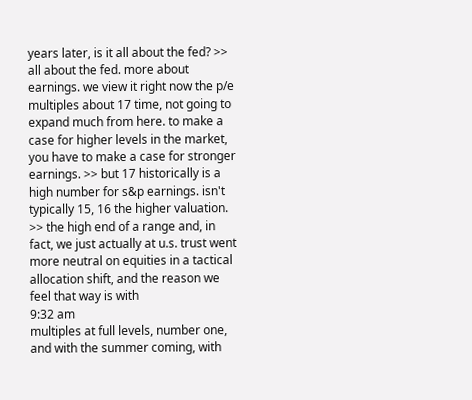years later, is it all about the fed? >> all about the fed. more about earnings. we view it right now the p/e multiples about 17 time, not going to expand much from here. to make a case for higher levels in the market, you have to make a case for stronger earnings. >> but 17 historically is a high number for s&p earnings. isn't typically 15, 16 the higher valuation. >> the high end of a range and, in fact, we just actually at u.s. trust went more neutral on equities in a tactical allocation shift, and the reason we feel that way is with
9:32 am
multiples at full levels, number one, and with the summer coming, with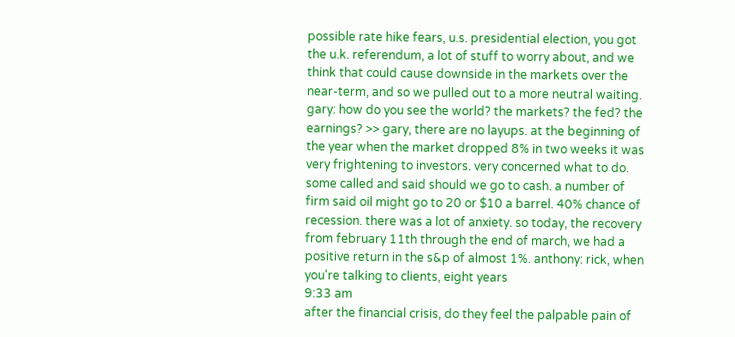possible rate hike fears, u.s. presidential election, you got the u.k. referendum, a lot of stuff to worry about, and we think that could cause downside in the markets over the near-term, and so we pulled out to a more neutral waiting. gary: how do you see the world? the markets? the fed? the earnings? >> gary, there are no layups. at the beginning of the year when the market dropped 8% in two weeks it was very frightening to investors. very concerned what to do. some called and said should we go to cash. a number of firm said oil might go to 20 or $10 a barrel. 40% chance of recession. there was a lot of anxiety. so today, the recovery from february 11th through the end of march, we had a positive return in the s&p of almost 1%. anthony: rick, when you're talking to clients, eight years
9:33 am
after the financial crisis, do they feel the palpable pain of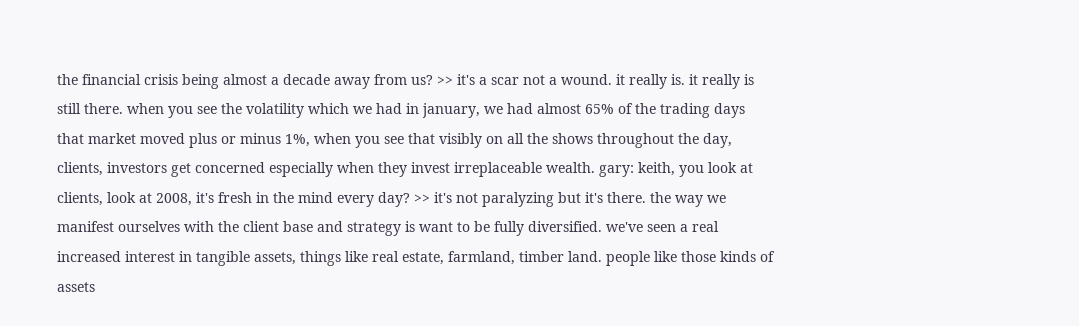the financial crisis being almost a decade away from us? >> it's a scar not a wound. it really is. it really is still there. when you see the volatility which we had in january, we had almost 65% of the trading days that market moved plus or minus 1%, when you see that visibly on all the shows throughout the day, clients, investors get concerned especially when they invest irreplaceable wealth. gary: keith, you look at clients, look at 2008, it's fresh in the mind every day? >> it's not paralyzing but it's there. the way we manifest ourselves with the client base and strategy is want to be fully diversified. we've seen a real increased interest in tangible assets, things like real estate, farmland, timber land. people like those kinds of assets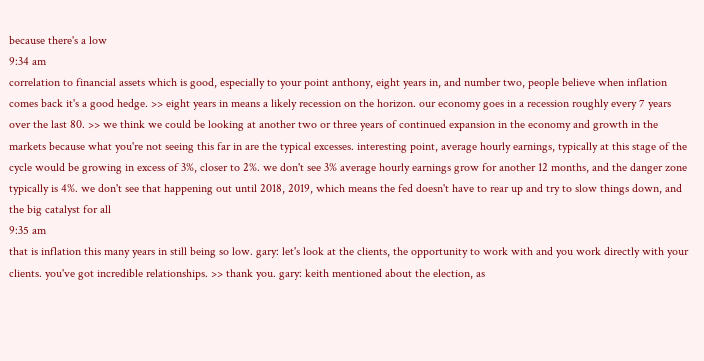because there's a low
9:34 am
correlation to financial assets which is good, especially to your point anthony, eight years in, and number two, people believe when inflation comes back it's a good hedge. >> eight years in means a likely recession on the horizon. our economy goes in a recession roughly every 7 years over the last 80. >> we think we could be looking at another two or three years of continued expansion in the economy and growth in the markets because what you're not seeing this far in are the typical excesses. interesting point, average hourly earnings, typically at this stage of the cycle would be growing in excess of 3%, closer to 2%. we don't see 3% average hourly earnings grow for another 12 months, and the danger zone typically is 4%. we don't see that happening out until 2018, 2019, which means the fed doesn't have to rear up and try to slow things down, and the big catalyst for all
9:35 am
that is inflation this many years in still being so low. gary: let's look at the clients, the opportunity to work with and you work directly with your clients. you've got incredible relationships. >> thank you. gary: keith mentioned about the election, as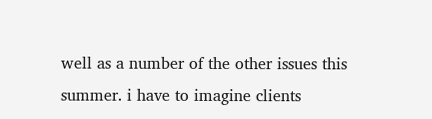well as a number of the other issues this summer. i have to imagine clients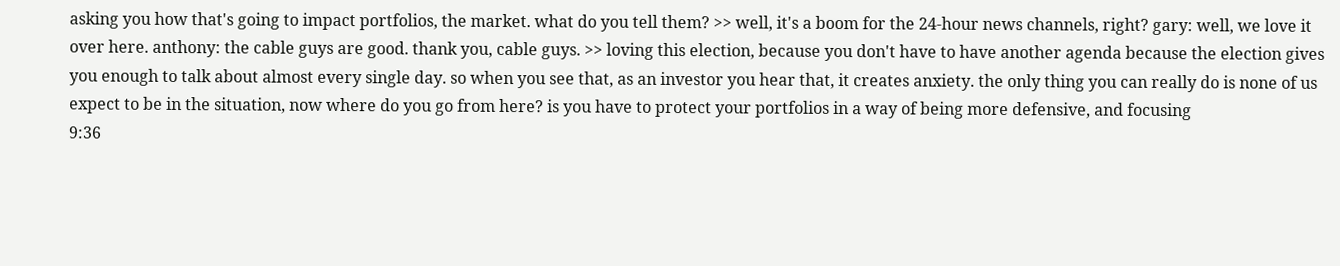asking you how that's going to impact portfolios, the market. what do you tell them? >> well, it's a boom for the 24-hour news channels, right? gary: well, we love it over here. anthony: the cable guys are good. thank you, cable guys. >> loving this election, because you don't have to have another agenda because the election gives you enough to talk about almost every single day. so when you see that, as an investor you hear that, it creates anxiety. the only thing you can really do is none of us expect to be in the situation, now where do you go from here? is you have to protect your portfolios in a way of being more defensive, and focusing
9:36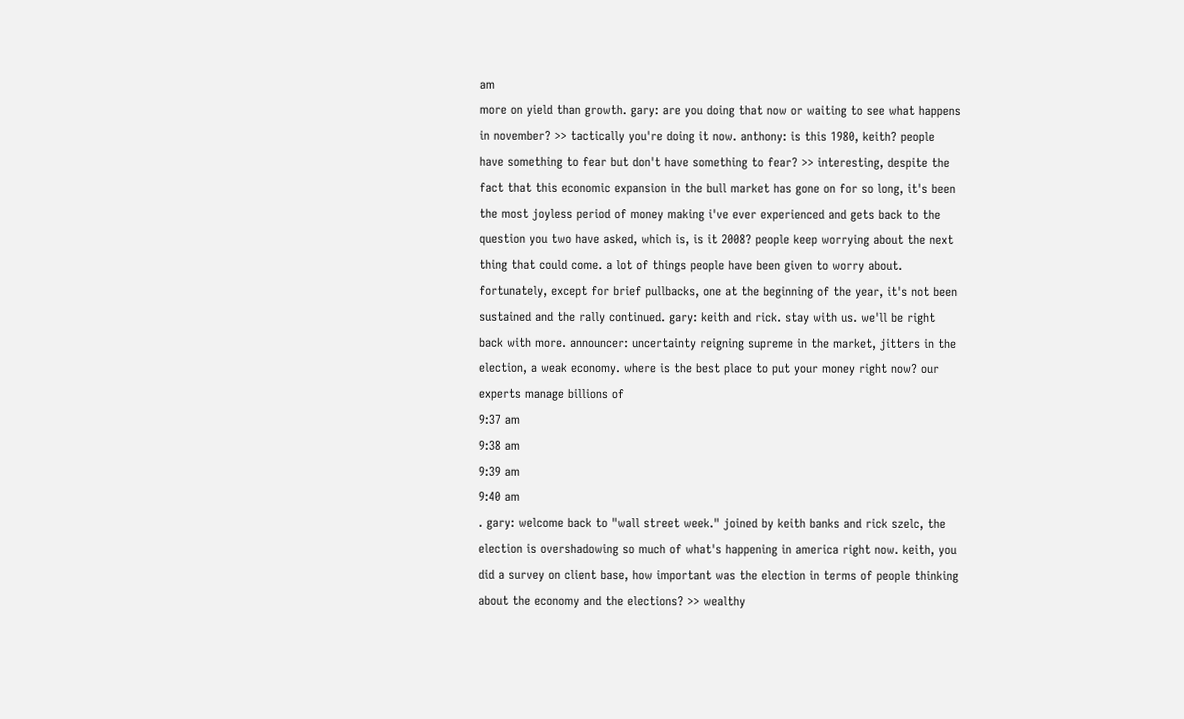am
more on yield than growth. gary: are you doing that now or waiting to see what happens in november? >> tactically you're doing it now. anthony: is this 1980, keith? people have something to fear but don't have something to fear? >> interesting, despite the fact that this economic expansion in the bull market has gone on for so long, it's been the most joyless period of money making i've ever experienced and gets back to the question you two have asked, which is, is it 2008? people keep worrying about the next thing that could come. a lot of things people have been given to worry about. fortunately, except for brief pullbacks, one at the beginning of the year, it's not been sustained and the rally continued. gary: keith and rick. stay with us. we'll be right back with more. announcer: uncertainty reigning supreme in the market, jitters in the election, a weak economy. where is the best place to put your money right now? our experts manage billions of
9:37 am
9:38 am
9:39 am
9:40 am
. gary: welcome back to "wall street week." joined by keith banks and rick szelc, the election is overshadowing so much of what's happening in america right now. keith, you did a survey on client base, how important was the election in terms of people thinking about the economy and the elections? >> wealthy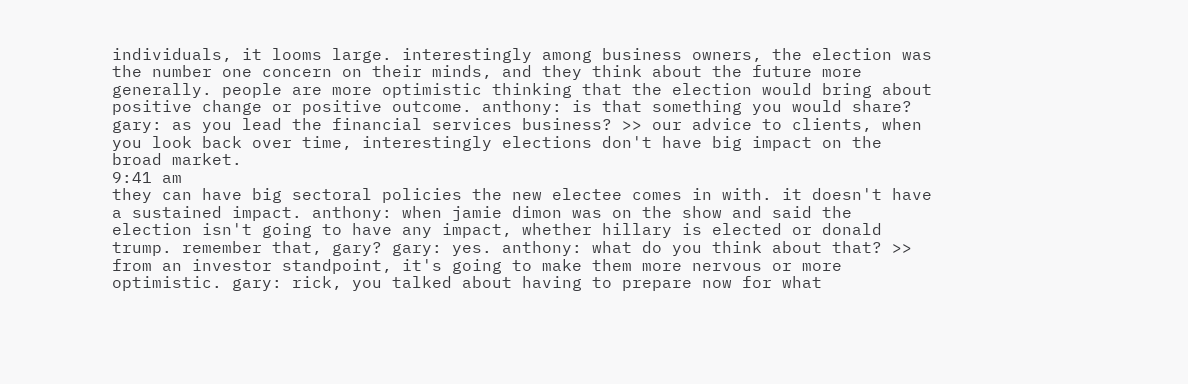individuals, it looms large. interestingly among business owners, the election was the number one concern on their minds, and they think about the future more generally. people are more optimistic thinking that the election would bring about positive change or positive outcome. anthony: is that something you would share? gary: as you lead the financial services business? >> our advice to clients, when you look back over time, interestingly elections don't have big impact on the broad market.
9:41 am
they can have big sectoral policies the new electee comes in with. it doesn't have a sustained impact. anthony: when jamie dimon was on the show and said the election isn't going to have any impact, whether hillary is elected or donald trump. remember that, gary? gary: yes. anthony: what do you think about that? >> from an investor standpoint, it's going to make them more nervous or more optimistic. gary: rick, you talked about having to prepare now for what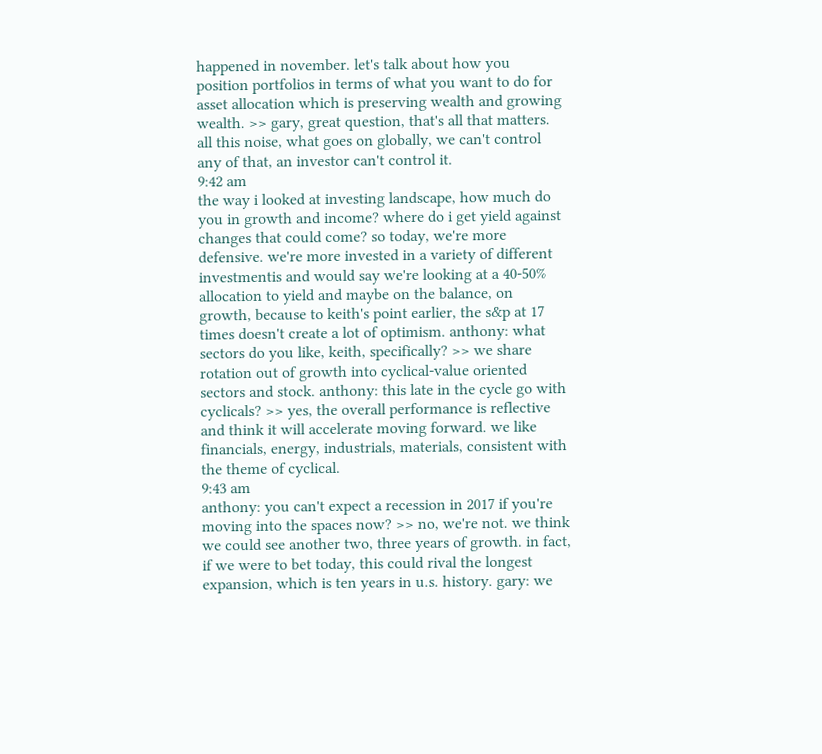happened in november. let's talk about how you position portfolios in terms of what you want to do for asset allocation which is preserving wealth and growing wealth. >> gary, great question, that's all that matters. all this noise, what goes on globally, we can't control any of that, an investor can't control it.
9:42 am
the way i looked at investing landscape, how much do you in growth and income? where do i get yield against changes that could come? so today, we're more defensive. we're more invested in a variety of different investmentis and would say we're looking at a 40-50% allocation to yield and maybe on the balance, on growth, because to keith's point earlier, the s&p at 17 times doesn't create a lot of optimism. anthony: what sectors do you like, keith, specifically? >> we share rotation out of growth into cyclical-value oriented sectors and stock. anthony: this late in the cycle go with cyclicals? >> yes, the overall performance is reflective and think it will accelerate moving forward. we like financials, energy, industrials, materials, consistent with the theme of cyclical.
9:43 am
anthony: you can't expect a recession in 2017 if you're moving into the spaces now? >> no, we're not. we think we could see another two, three years of growth. in fact, if we were to bet today, this could rival the longest expansion, which is ten years in u.s. history. gary: we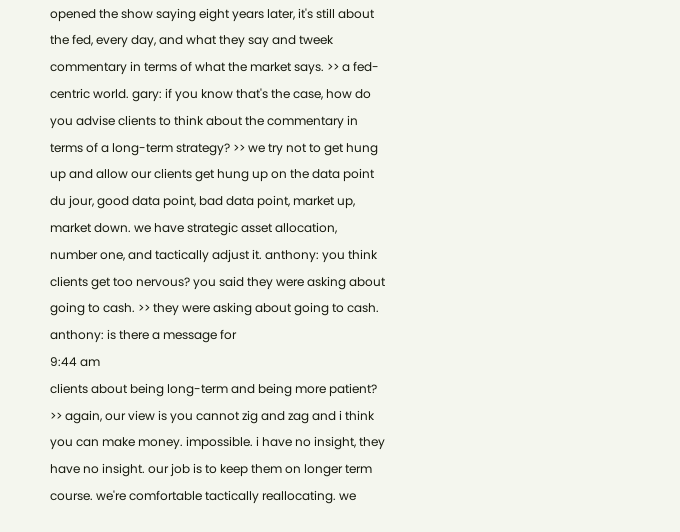opened the show saying eight years later, it's still about the fed, every day, and what they say and tweek commentary in terms of what the market says. >> a fed-centric world. gary: if you know that's the case, how do you advise clients to think about the commentary in terms of a long-term strategy? >> we try not to get hung up and allow our clients get hung up on the data point du jour, good data point, bad data point, market up, market down. we have strategic asset allocation, number one, and tactically adjust it. anthony: you think clients get too nervous? you said they were asking about going to cash. >> they were asking about going to cash. anthony: is there a message for
9:44 am
clients about being long-term and being more patient? >> again, our view is you cannot zig and zag and i think you can make money. impossible. i have no insight, they have no insight. our job is to keep them on longer term course. we're comfortable tactically reallocating. we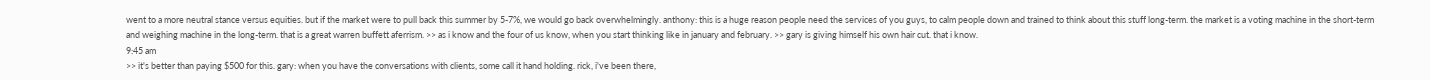went to a more neutral stance versus equities. but if the market were to pull back this summer by 5-7%, we would go back overwhelmingly. anthony: this is a huge reason people need the services of you guys, to calm people down and trained to think about this stuff long-term. the market is a voting machine in the short-term and weighing machine in the long-term. that is a great warren buffett aferrism. >> as i know and the four of us know, when you start thinking like in january and february. >> gary is giving himself his own hair cut. that i know.
9:45 am
>> it's better than paying $500 for this. gary: when you have the conversations with clients, some call it hand holding. rick, i've been there,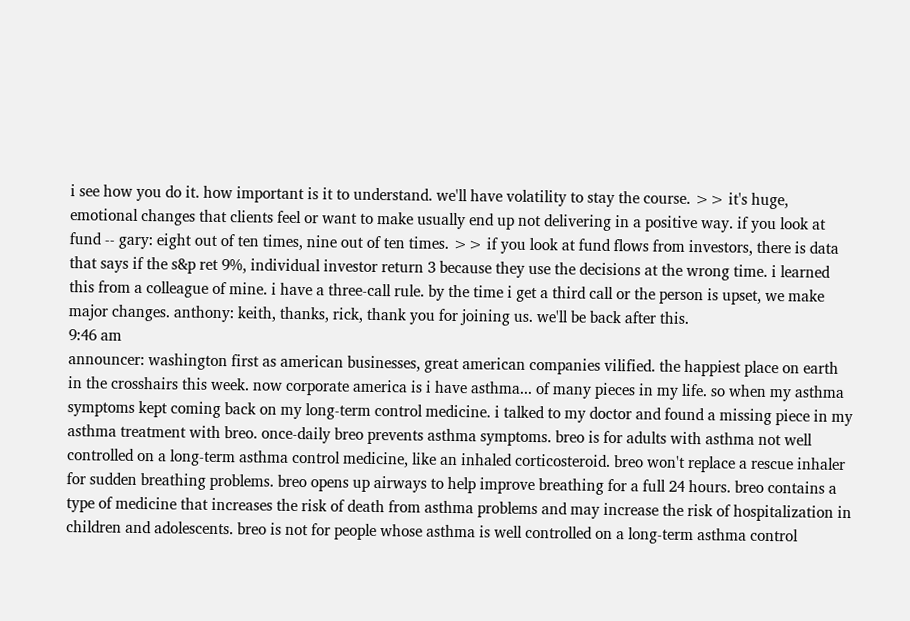i see how you do it. how important is it to understand. we'll have volatility to stay the course. >> it's huge, emotional changes that clients feel or want to make usually end up not delivering in a positive way. if you look at fund -- gary: eight out of ten times, nine out of ten times. >> if you look at fund flows from investors, there is data that says if the s&p ret 9%, individual investor return 3 because they use the decisions at the wrong time. i learned this from a colleague of mine. i have a three-call rule. by the time i get a third call or the person is upset, we make major changes. anthony: keith, thanks, rick, thank you for joining us. we'll be back after this.
9:46 am
announcer: washington first as american businesses, great american companies vilified. the happiest place on earth in the crosshairs this week. now corporate america is i have asthma... of many pieces in my life. so when my asthma symptoms kept coming back on my long-term control medicine. i talked to my doctor and found a missing piece in my asthma treatment with breo. once-daily breo prevents asthma symptoms. breo is for adults with asthma not well controlled on a long-term asthma control medicine, like an inhaled corticosteroid. breo won't replace a rescue inhaler for sudden breathing problems. breo opens up airways to help improve breathing for a full 24 hours. breo contains a type of medicine that increases the risk of death from asthma problems and may increase the risk of hospitalization in children and adolescents. breo is not for people whose asthma is well controlled on a long-term asthma control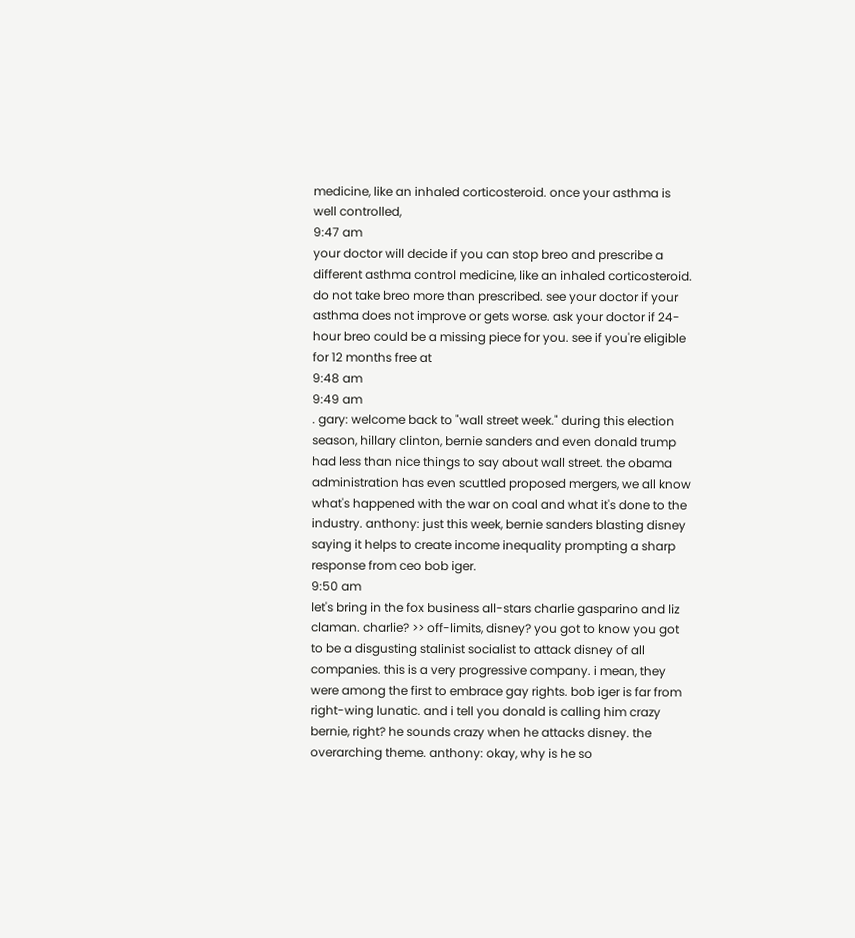medicine, like an inhaled corticosteroid. once your asthma is well controlled,
9:47 am
your doctor will decide if you can stop breo and prescribe a different asthma control medicine, like an inhaled corticosteroid. do not take breo more than prescribed. see your doctor if your asthma does not improve or gets worse. ask your doctor if 24-hour breo could be a missing piece for you. see if you're eligible for 12 months free at
9:48 am
9:49 am
. gary: welcome back to "wall street week." during this election season, hillary clinton, bernie sanders and even donald trump had less than nice things to say about wall street. the obama administration has even scuttled proposed mergers, we all know what's happened with the war on coal and what it's done to the industry. anthony: just this week, bernie sanders blasting disney saying it helps to create income inequality prompting a sharp response from ceo bob iger.
9:50 am
let's bring in the fox business all-stars charlie gasparino and liz claman. charlie? >> off-limits, disney? you got to know you got to be a disgusting stalinist socialist to attack disney of all companies. this is a very progressive company. i mean, they were among the first to embrace gay rights. bob iger is far from right-wing lunatic. and i tell you donald is calling him crazy bernie, right? he sounds crazy when he attacks disney. the overarching theme. anthony: okay, why is he so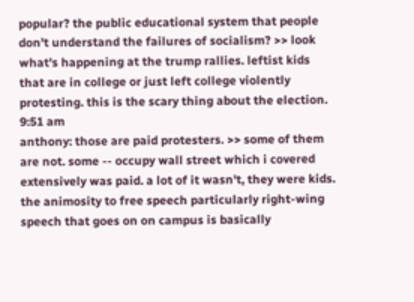popular? the public educational system that people don't understand the failures of socialism? >> look what's happening at the trump rallies. leftist kids that are in college or just left college violently protesting. this is the scary thing about the election.
9:51 am
anthony: those are paid protesters. >> some of them are not. some -- occupy wall street which i covered extensively was paid. a lot of it wasn't, they were kids. the animosity to free speech particularly right-wing speech that goes on on campus is basically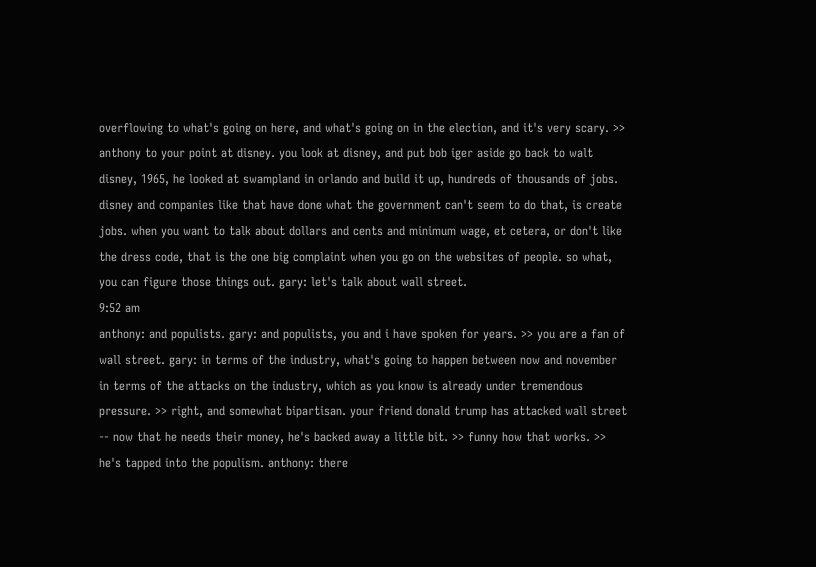overflowing to what's going on here, and what's going on in the election, and it's very scary. >> anthony to your point at disney. you look at disney, and put bob iger aside go back to walt disney, 1965, he looked at swampland in orlando and build it up, hundreds of thousands of jobs. disney and companies like that have done what the government can't seem to do that, is create jobs. when you want to talk about dollars and cents and minimum wage, et cetera, or don't like the dress code, that is the one big complaint when you go on the websites of people. so what, you can figure those things out. gary: let's talk about wall street.
9:52 am
anthony: and populists. gary: and populists, you and i have spoken for years. >> you are a fan of wall street. gary: in terms of the industry, what's going to happen between now and november in terms of the attacks on the industry, which as you know is already under tremendous pressure. >> right, and somewhat bipartisan. your friend donald trump has attacked wall street -- now that he needs their money, he's backed away a little bit. >> funny how that works. >> he's tapped into the populism. anthony: there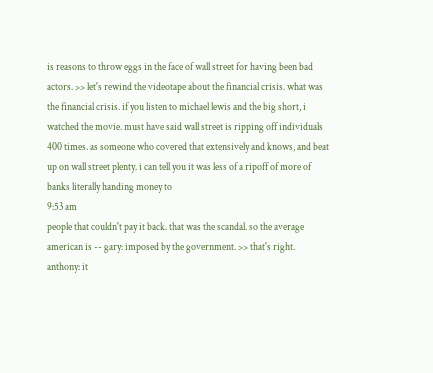is reasons to throw eggs in the face of wall street for having been bad actors. >> let's rewind the videotape about the financial crisis. what was the financial crisis. if you listen to michael lewis and the big short, i watched the movie. must have said wall street is ripping off individuals 400 times. as someone who covered that extensively and knows, and beat up on wall street plenty. i can tell you it was less of a ripoff of more of banks literally handing money to
9:53 am
people that couldn't pay it back. that was the scandal. so the average american is -- gary: imposed by the government. >> that's right. anthony: it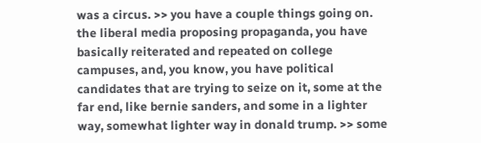was a circus. >> you have a couple things going on. the liberal media proposing propaganda, you have basically reiterated and repeated on college campuses, and, you know, you have political candidates that are trying to seize on it, some at the far end, like bernie sanders, and some in a lighter way, somewhat lighter way in donald trump. >> some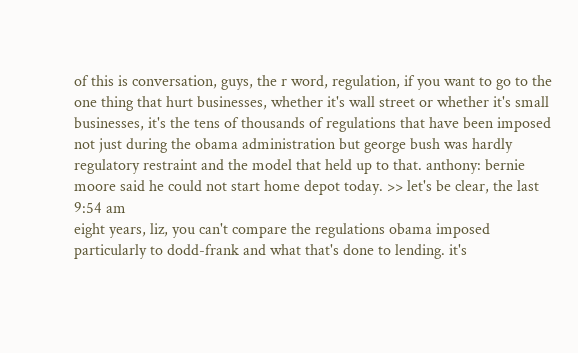of this is conversation, guys, the r word, regulation, if you want to go to the one thing that hurt businesses, whether it's wall street or whether it's small businesses, it's the tens of thousands of regulations that have been imposed not just during the obama administration but george bush was hardly regulatory restraint and the model that held up to that. anthony: bernie moore said he could not start home depot today. >> let's be clear, the last
9:54 am
eight years, liz, you can't compare the regulations obama imposed particularly to dodd-frank and what that's done to lending. it's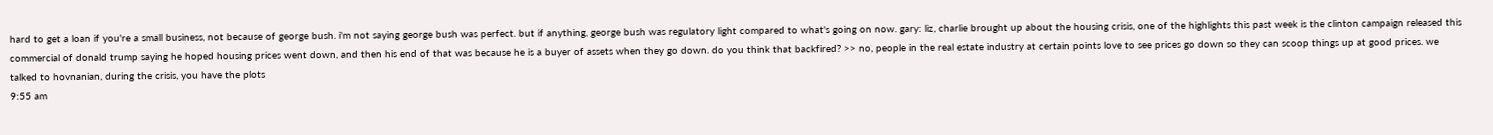hard to get a loan if you're a small business, not because of george bush. i'm not saying george bush was perfect. but if anything, george bush was regulatory light compared to what's going on now. gary: liz, charlie brought up about the housing crisis, one of the highlights this past week is the clinton campaign released this commercial of donald trump saying he hoped housing prices went down, and then his end of that was because he is a buyer of assets when they go down. do you think that backfired? >> no, people in the real estate industry at certain points love to see prices go down so they can scoop things up at good prices. we talked to hovnanian, during the crisis, you have the plots
9:55 am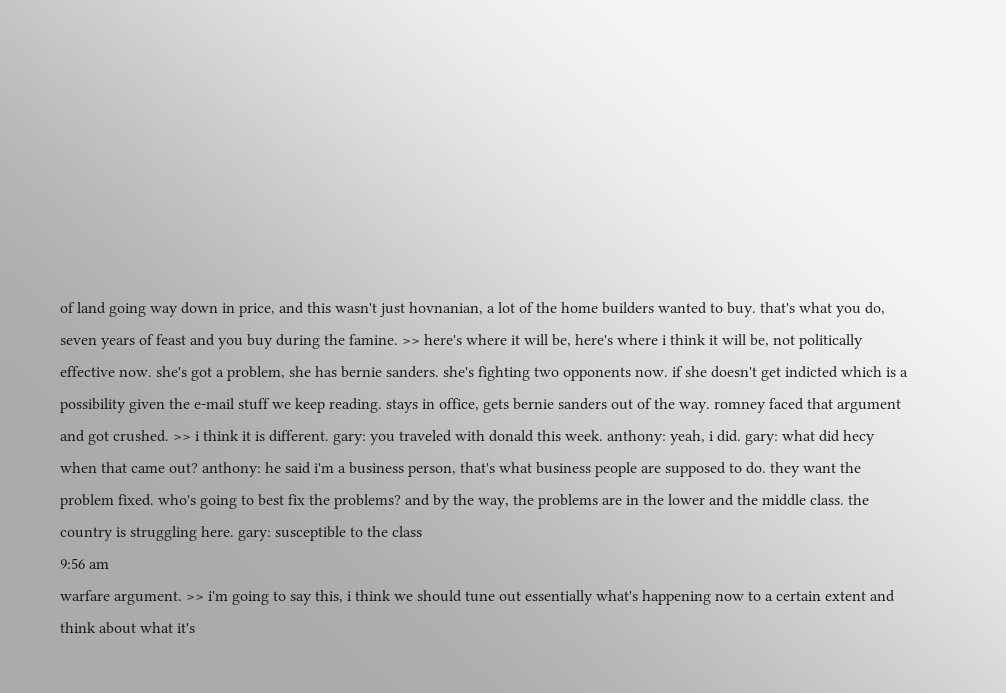of land going way down in price, and this wasn't just hovnanian, a lot of the home builders wanted to buy. that's what you do, seven years of feast and you buy during the famine. >> here's where it will be, here's where i think it will be, not politically effective now. she's got a problem, she has bernie sanders. she's fighting two opponents now. if she doesn't get indicted which is a possibility given the e-mail stuff we keep reading. stays in office, gets bernie sanders out of the way. romney faced that argument and got crushed. >> i think it is different. gary: you traveled with donald this week. anthony: yeah, i did. gary: what did hecy when that came out? anthony: he said i'm a business person, that's what business people are supposed to do. they want the problem fixed. who's going to best fix the problems? and by the way, the problems are in the lower and the middle class. the country is struggling here. gary: susceptible to the class
9:56 am
warfare argument. >> i'm going to say this, i think we should tune out essentially what's happening now to a certain extent and think about what it's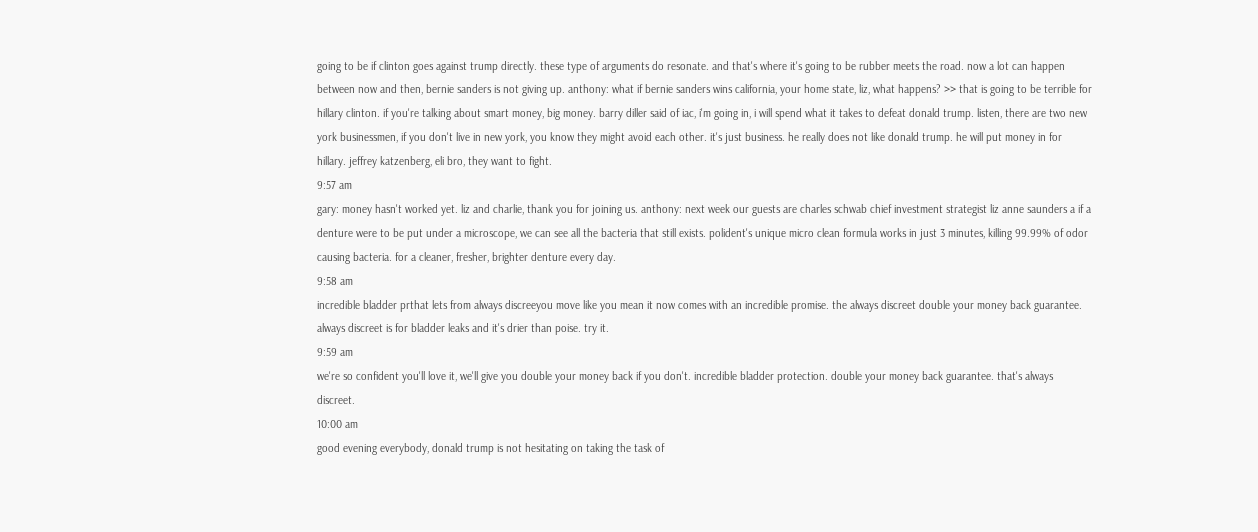going to be if clinton goes against trump directly. these type of arguments do resonate. and that's where it's going to be rubber meets the road. now a lot can happen between now and then, bernie sanders is not giving up. anthony: what if bernie sanders wins california, your home state, liz, what happens? >> that is going to be terrible for hillary clinton. if you're talking about smart money, big money. barry diller said of iac, i'm going in, i will spend what it takes to defeat donald trump. listen, there are two new york businessmen, if you don't live in new york, you know they might avoid each other. it's just business. he really does not like donald trump. he will put money in for hillary. jeffrey katzenberg, eli bro, they want to fight.
9:57 am
gary: money hasn't worked yet. liz and charlie, thank you for joining us. anthony: next week our guests are charles schwab chief investment strategist liz anne saunders a if a denture were to be put under a microscope, we can see all the bacteria that still exists. polident's unique micro clean formula works in just 3 minutes, killing 99.99% of odor causing bacteria. for a cleaner, fresher, brighter denture every day.
9:58 am
incredible bladder prthat lets from always discreeyou move like you mean it now comes with an incredible promise. the always discreet double your money back guarantee. always discreet is for bladder leaks and it's drier than poise. try it.
9:59 am
we're so confident you'll love it, we'll give you double your money back if you don't. incredible bladder protection. double your money back guarantee. that's always discreet.
10:00 am
good evening everybody, donald trump is not hesitating on taking the task of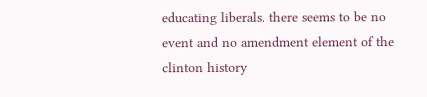educating liberals. there seems to be no event and no amendment element of the clinton history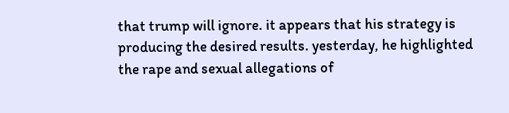that trump will ignore. it appears that his strategy is producing the desired results. yesterday, he highlighted the rape and sexual allegations of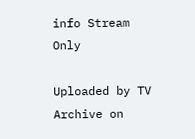info Stream Only

Uploaded by TV Archive on